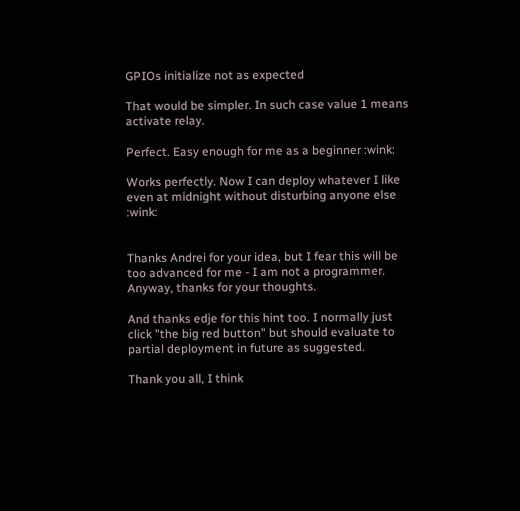GPIOs initialize not as expected

That would be simpler. In such case value 1 means activate relay.

Perfect. Easy enough for me as a beginner :wink:

Works perfectly. Now I can deploy whatever I like even at midnight without disturbing anyone else :wink:


Thanks Andrei for your idea, but I fear this will be too advanced for me - I am not a programmer. Anyway, thanks for your thoughts.

And thanks edje for this hint too. I normally just click "the big red button" but should evaluate to partial deployment in future as suggested.

Thank you all, I think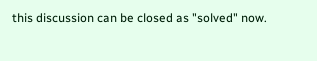this discussion can be closed as "solved" now.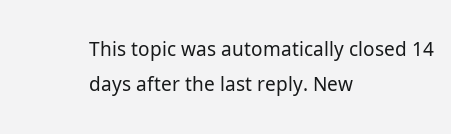This topic was automatically closed 14 days after the last reply. New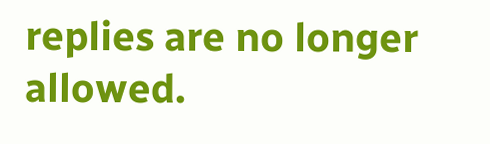replies are no longer allowed.